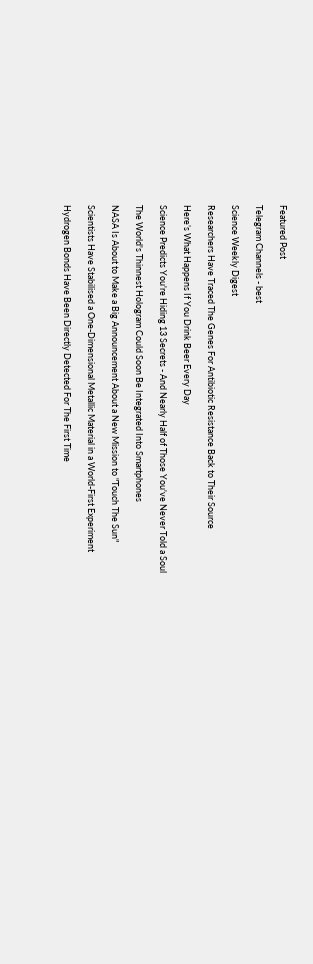Featured Post

Telegram Channels - best

Science Weekly Digest

Researchers Have Traced The Genes For Antibiotic Resistance Back to Their Source

Here’s What Happens If You Drink Beer Every Day

Science Predicts You're Hiding 13 Secrets - And Nearly Half of Those You've Never Told a Soul

The World's Thinnest Hologram Could Soon Be Integrated Into Smartphones

NASA Is About to Make a Big Announcement About a New Mission to "Touch The Sun"

Scientists Have Stabilised a One-Dimensional Metallic Material in a World-First Experiment

Hydrogen Bonds Have Been Directly Detected For The First Time